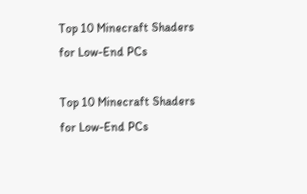Top 10 Minecraft Shaders for Low-End PCs

Top 10 Minecraft Shaders for Low-End PCs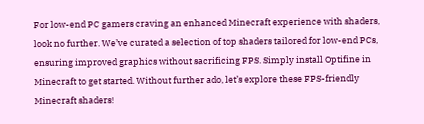For low-end PC gamers craving an enhanced Minecraft experience with shaders, look no further. We’ve curated a selection of top shaders tailored for low-end PCs, ensuring improved graphics without sacrificing FPS. Simply install Optifine in Minecraft to get started. Without further ado, let’s explore these FPS-friendly Minecraft shaders!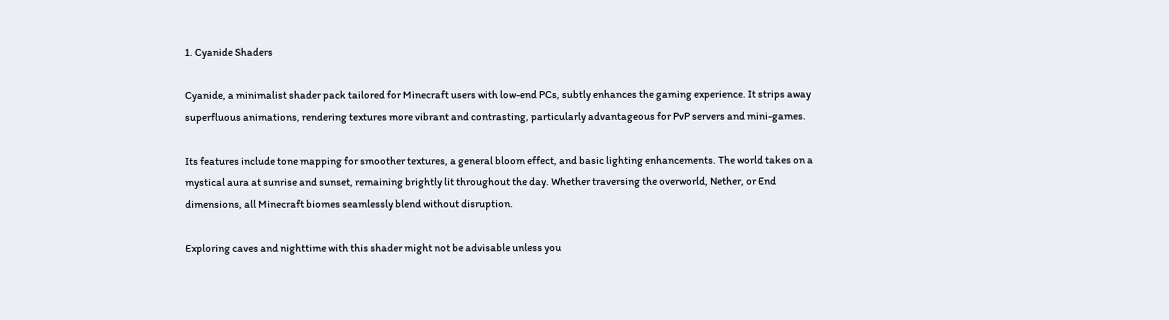1. Cyanide Shaders

Cyanide, a minimalist shader pack tailored for Minecraft users with low-end PCs, subtly enhances the gaming experience. It strips away superfluous animations, rendering textures more vibrant and contrasting, particularly advantageous for PvP servers and mini-games.

Its features include tone mapping for smoother textures, a general bloom effect, and basic lighting enhancements. The world takes on a mystical aura at sunrise and sunset, remaining brightly lit throughout the day. Whether traversing the overworld, Nether, or End dimensions, all Minecraft biomes seamlessly blend without disruption.

Exploring caves and nighttime with this shader might not be advisable unless you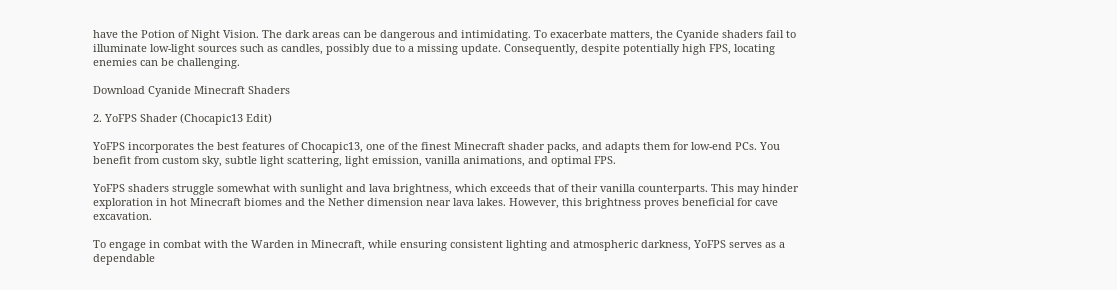have the Potion of Night Vision. The dark areas can be dangerous and intimidating. To exacerbate matters, the Cyanide shaders fail to illuminate low-light sources such as candles, possibly due to a missing update. Consequently, despite potentially high FPS, locating enemies can be challenging.

Download Cyanide Minecraft Shaders

2. YoFPS Shader (Chocapic13 Edit)

YoFPS incorporates the best features of Chocapic13, one of the finest Minecraft shader packs, and adapts them for low-end PCs. You benefit from custom sky, subtle light scattering, light emission, vanilla animations, and optimal FPS.

YoFPS shaders struggle somewhat with sunlight and lava brightness, which exceeds that of their vanilla counterparts. This may hinder exploration in hot Minecraft biomes and the Nether dimension near lava lakes. However, this brightness proves beneficial for cave excavation.

To engage in combat with the Warden in Minecraft, while ensuring consistent lighting and atmospheric darkness, YoFPS serves as a dependable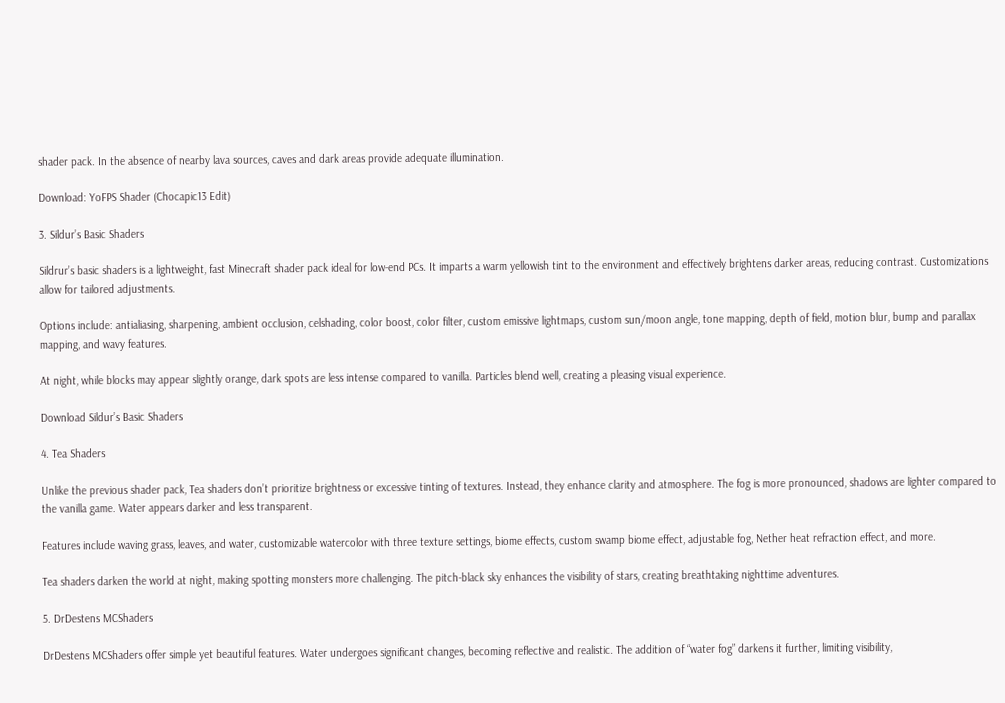shader pack. In the absence of nearby lava sources, caves and dark areas provide adequate illumination.

Download: YoFPS Shader (Chocapic13 Edit)

3. Sildur’s Basic Shaders

Sildrur’s basic shaders is a lightweight, fast Minecraft shader pack ideal for low-end PCs. It imparts a warm yellowish tint to the environment and effectively brightens darker areas, reducing contrast. Customizations allow for tailored adjustments.

Options include: antialiasing, sharpening, ambient occlusion, celshading, color boost, color filter, custom emissive lightmaps, custom sun/moon angle, tone mapping, depth of field, motion blur, bump and parallax mapping, and wavy features.

At night, while blocks may appear slightly orange, dark spots are less intense compared to vanilla. Particles blend well, creating a pleasing visual experience.

Download Sildur’s Basic Shaders

4. Tea Shaders

Unlike the previous shader pack, Tea shaders don’t prioritize brightness or excessive tinting of textures. Instead, they enhance clarity and atmosphere. The fog is more pronounced, shadows are lighter compared to the vanilla game. Water appears darker and less transparent.

Features include waving grass, leaves, and water, customizable watercolor with three texture settings, biome effects, custom swamp biome effect, adjustable fog, Nether heat refraction effect, and more.

Tea shaders darken the world at night, making spotting monsters more challenging. The pitch-black sky enhances the visibility of stars, creating breathtaking nighttime adventures.

5. DrDestens MCShaders

DrDestens MCShaders offer simple yet beautiful features. Water undergoes significant changes, becoming reflective and realistic. The addition of “water fog” darkens it further, limiting visibility,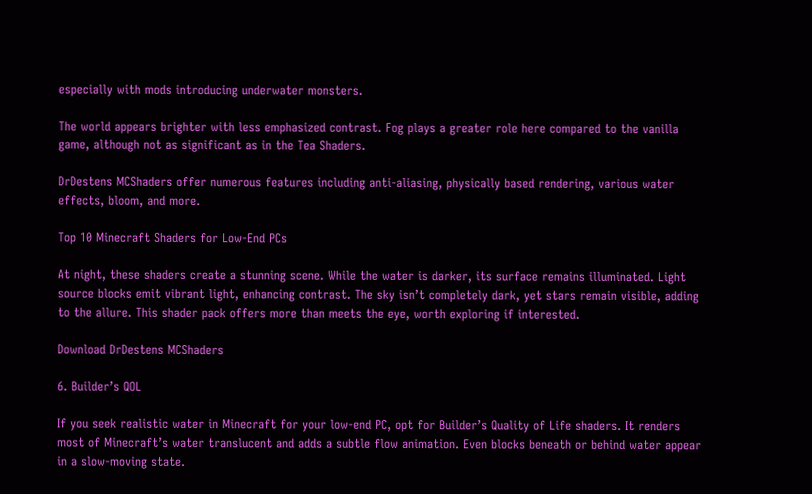especially with mods introducing underwater monsters.

The world appears brighter with less emphasized contrast. Fog plays a greater role here compared to the vanilla game, although not as significant as in the Tea Shaders.

DrDestens MCShaders offer numerous features including anti-aliasing, physically based rendering, various water effects, bloom, and more.

Top 10 Minecraft Shaders for Low-End PCs

At night, these shaders create a stunning scene. While the water is darker, its surface remains illuminated. Light source blocks emit vibrant light, enhancing contrast. The sky isn’t completely dark, yet stars remain visible, adding to the allure. This shader pack offers more than meets the eye, worth exploring if interested.

Download DrDestens MCShaders

6. Builder’s QOL

If you seek realistic water in Minecraft for your low-end PC, opt for Builder’s Quality of Life shaders. It renders most of Minecraft’s water translucent and adds a subtle flow animation. Even blocks beneath or behind water appear in a slow-moving state.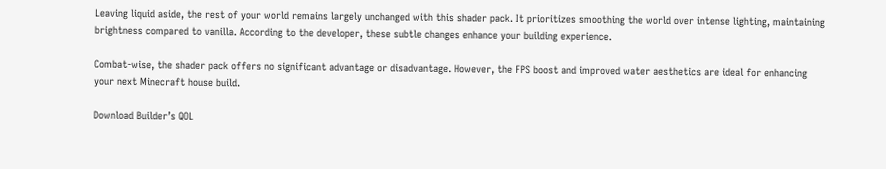Leaving liquid aside, the rest of your world remains largely unchanged with this shader pack. It prioritizes smoothing the world over intense lighting, maintaining brightness compared to vanilla. According to the developer, these subtle changes enhance your building experience.

Combat-wise, the shader pack offers no significant advantage or disadvantage. However, the FPS boost and improved water aesthetics are ideal for enhancing your next Minecraft house build.

Download Builder’s QOL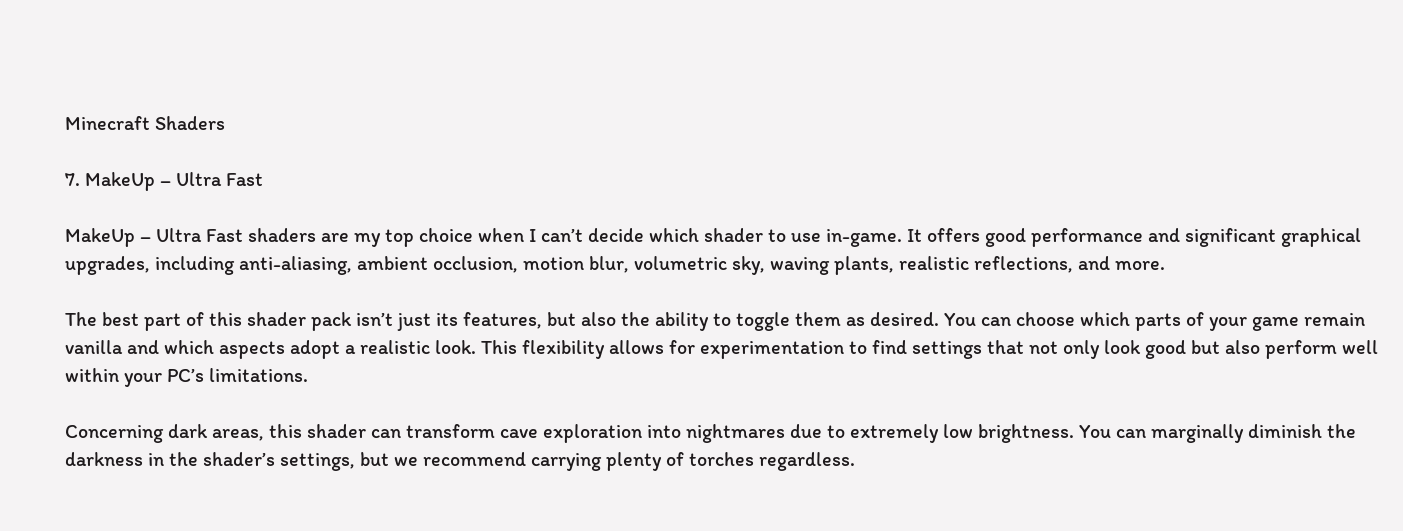Minecraft Shaders

7. MakeUp – Ultra Fast

MakeUp – Ultra Fast shaders are my top choice when I can’t decide which shader to use in-game. It offers good performance and significant graphical upgrades, including anti-aliasing, ambient occlusion, motion blur, volumetric sky, waving plants, realistic reflections, and more.

The best part of this shader pack isn’t just its features, but also the ability to toggle them as desired. You can choose which parts of your game remain vanilla and which aspects adopt a realistic look. This flexibility allows for experimentation to find settings that not only look good but also perform well within your PC’s limitations.

Concerning dark areas, this shader can transform cave exploration into nightmares due to extremely low brightness. You can marginally diminish the darkness in the shader’s settings, but we recommend carrying plenty of torches regardless.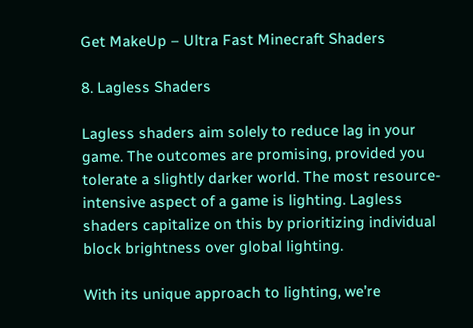Get MakeUp – Ultra Fast Minecraft Shaders

8. Lagless Shaders

Lagless shaders aim solely to reduce lag in your game. The outcomes are promising, provided you tolerate a slightly darker world. The most resource-intensive aspect of a game is lighting. Lagless shaders capitalize on this by prioritizing individual block brightness over global lighting.

With its unique approach to lighting, we’re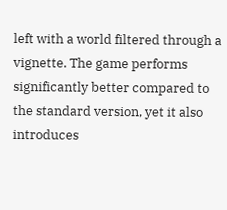left with a world filtered through a vignette. The game performs significantly better compared to the standard version, yet it also introduces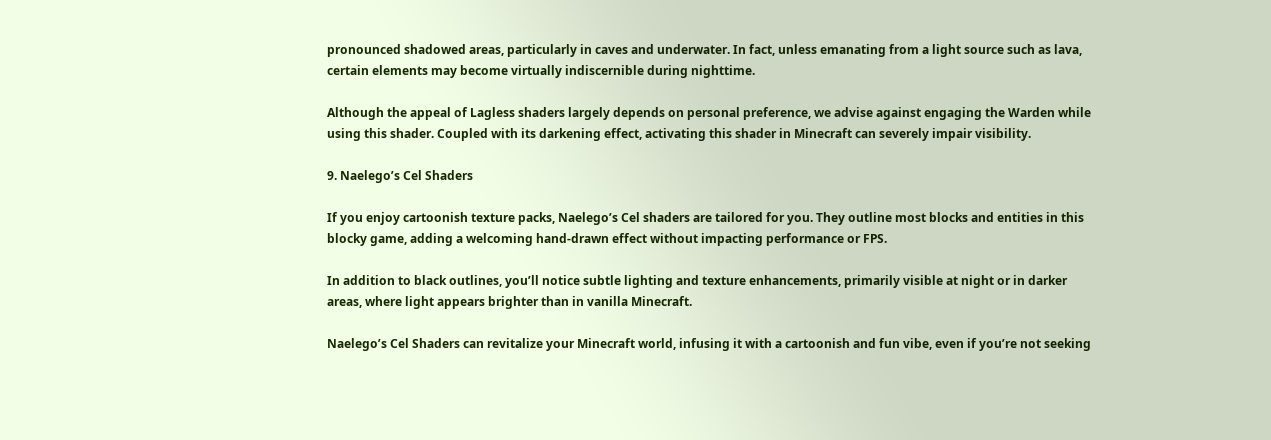pronounced shadowed areas, particularly in caves and underwater. In fact, unless emanating from a light source such as lava, certain elements may become virtually indiscernible during nighttime.

Although the appeal of Lagless shaders largely depends on personal preference, we advise against engaging the Warden while using this shader. Coupled with its darkening effect, activating this shader in Minecraft can severely impair visibility.

9. Naelego’s Cel Shaders

If you enjoy cartoonish texture packs, Naelego’s Cel shaders are tailored for you. They outline most blocks and entities in this blocky game, adding a welcoming hand-drawn effect without impacting performance or FPS.

In addition to black outlines, you’ll notice subtle lighting and texture enhancements, primarily visible at night or in darker areas, where light appears brighter than in vanilla Minecraft.

Naelego’s Cel Shaders can revitalize your Minecraft world, infusing it with a cartoonish and fun vibe, even if you’re not seeking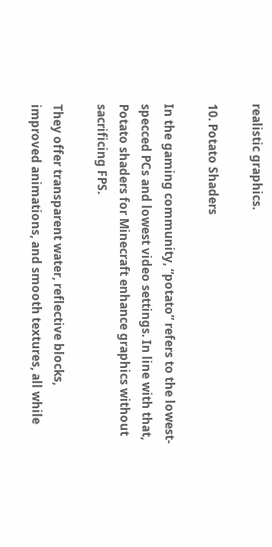realistic graphics.

10. Potato Shaders

In the gaming community, “potato” refers to the lowest-specced PCs and lowest video settings. In line with that, Potato shaders for Minecraft enhance graphics without sacrificing FPS.

They offer transparent water, reflective blocks, improved animations, and smooth textures, all while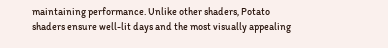maintaining performance. Unlike other shaders, Potato shaders ensure well-lit days and the most visually appealing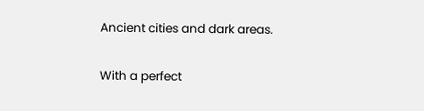Ancient cities and dark areas.

With a perfect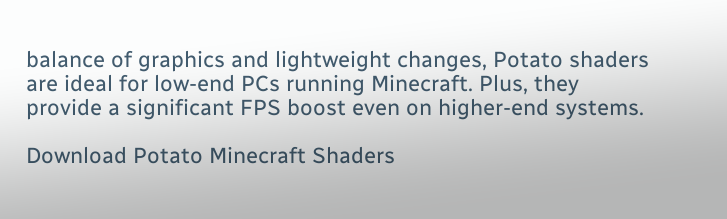balance of graphics and lightweight changes, Potato shaders are ideal for low-end PCs running Minecraft. Plus, they provide a significant FPS boost even on higher-end systems.

Download Potato Minecraft Shaders